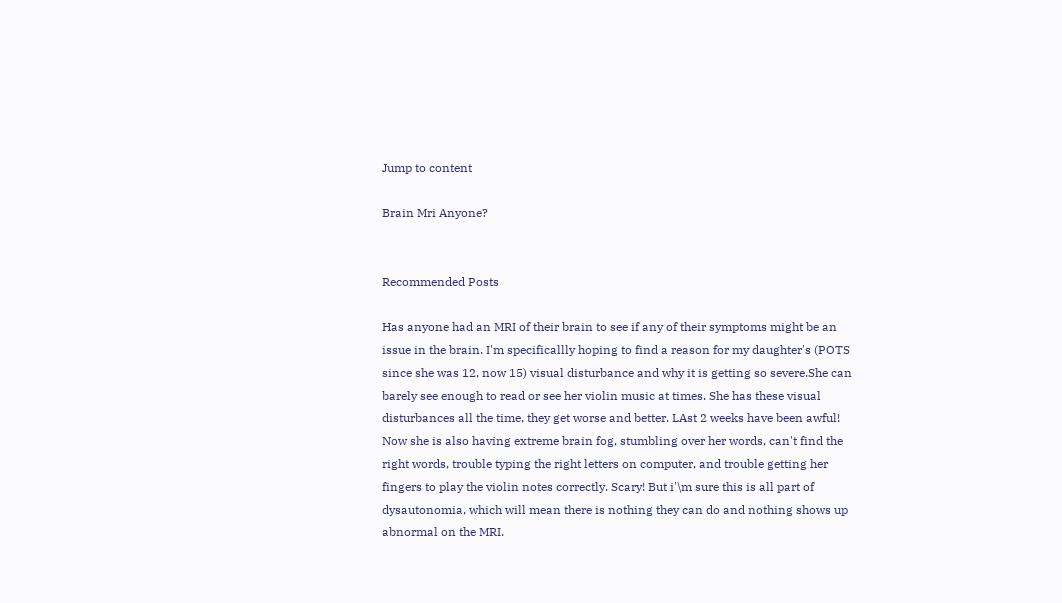Jump to content

Brain Mri Anyone?


Recommended Posts

Has anyone had an MRI of their brain to see if any of their symptoms might be an issue in the brain. I'm specificallly hoping to find a reason for my daughter's (POTS since she was 12, now 15) visual disturbance and why it is getting so severe.She can barely see enough to read or see her violin music at times. She has these visual disturbances all the time, they get worse and better. LAst 2 weeks have been awful! Now she is also having extreme brain fog, stumbling over her words, can't find the right words, trouble typing the right letters on computer, and trouble getting her fingers to play the violin notes correctly. Scary! But i'\m sure this is all part of dysautonomia, which will mean there is nothing they can do and nothing shows up abnormal on the MRI.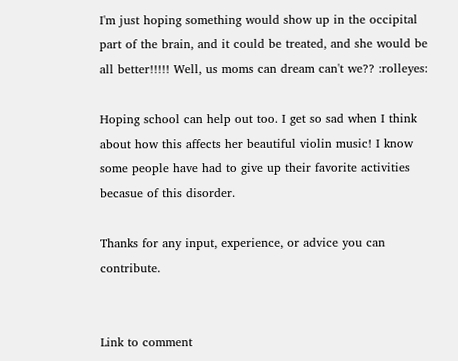I'm just hoping something would show up in the occipital part of the brain, and it could be treated, and she would be all better!!!!! Well, us moms can dream can't we?? :rolleyes:

Hoping school can help out too. I get so sad when I think about how this affects her beautiful violin music! I know some people have had to give up their favorite activities becasue of this disorder.

Thanks for any input, experience, or advice you can contribute.


Link to comment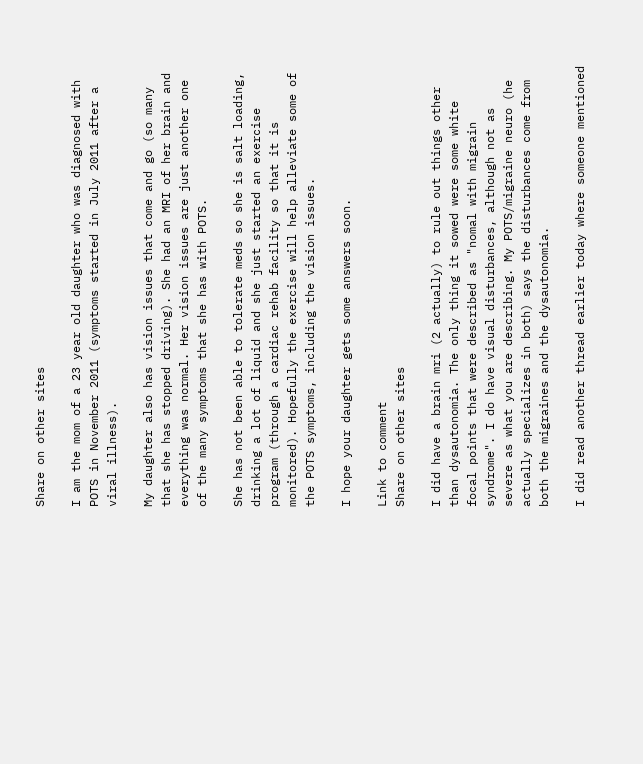Share on other sites

I am the mom of a 23 year old daughter who was diagnosed with POTS in November 2011 (symptoms started in July 2011 after a viral illness).

My daughter also has vision issues that come and go (so many that she has stopped driving). She had an MRI of her brain and everything was normal. Her vision issues are just another one of the many symptoms that she has with POTS.

She has not been able to tolerate meds so she is salt loading, drinking a lot of liquid and she just started an exercise program (through a cardiac rehab facility so that it is monitored). Hopefully the exercise will help alleviate some of the POTS symptoms, including the vision issues.

I hope your daughter gets some answers soon.

Link to comment
Share on other sites

I did have a brain mri (2 actually) to rule out things other than dysautonomia. The only thing it sowed were some white focal points that were described as "nomal with migrain syndrome". I do have visual disturbances, although not as severe as what you are describing. My POTS/migraine neuro (he actually specializes in both) says the disturbances come from both the migraines and the dysautonomia.

I did read another thread earlier today where someone mentioned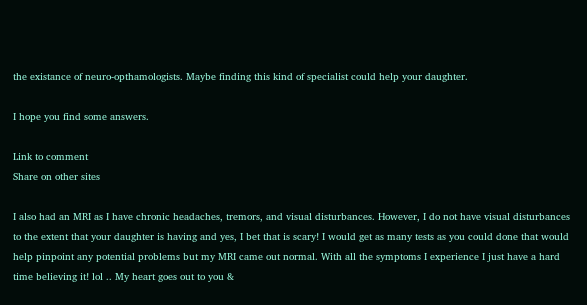the existance of neuro-opthamologists. Maybe finding this kind of specialist could help your daughter.

I hope you find some answers.

Link to comment
Share on other sites

I also had an MRI as I have chronic headaches, tremors, and visual disturbances. However, I do not have visual disturbances to the extent that your daughter is having and yes, I bet that is scary! I would get as many tests as you could done that would help pinpoint any potential problems but my MRI came out normal. With all the symptoms I experience I just have a hard time believing it! lol .. My heart goes out to you &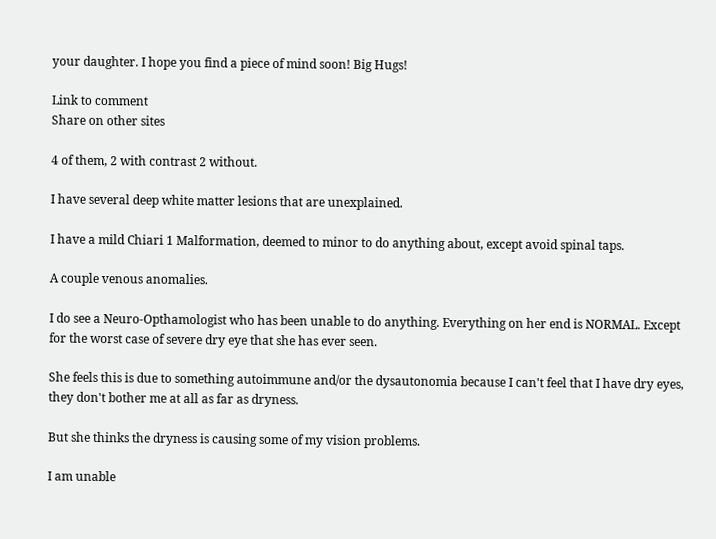your daughter. I hope you find a piece of mind soon! Big Hugs!

Link to comment
Share on other sites

4 of them, 2 with contrast 2 without.

I have several deep white matter lesions that are unexplained.

I have a mild Chiari 1 Malformation, deemed to minor to do anything about, except avoid spinal taps.

A couple venous anomalies.

I do see a Neuro-Opthamologist who has been unable to do anything. Everything on her end is NORMAL. Except for the worst case of severe dry eye that she has ever seen.

She feels this is due to something autoimmune and/or the dysautonomia because I can't feel that I have dry eyes, they don't bother me at all as far as dryness.

But she thinks the dryness is causing some of my vision problems.

I am unable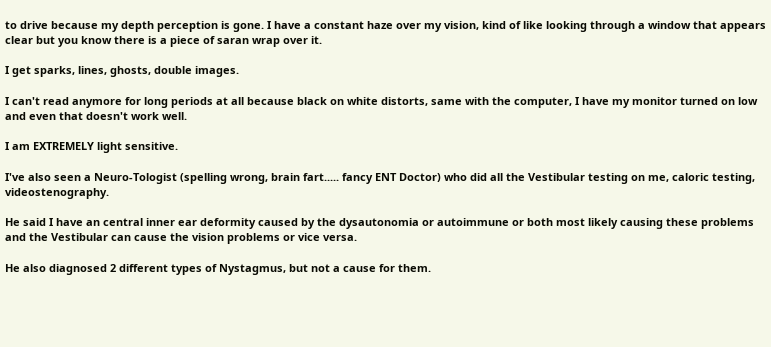to drive because my depth perception is gone. I have a constant haze over my vision, kind of like looking through a window that appears clear but you know there is a piece of saran wrap over it.

I get sparks, lines, ghosts, double images.

I can't read anymore for long periods at all because black on white distorts, same with the computer, I have my monitor turned on low and even that doesn't work well.

I am EXTREMELY light sensitive.

I've also seen a Neuro-Tologist (spelling wrong, brain fart..... fancy ENT Doctor) who did all the Vestibular testing on me, caloric testing, videostenography.

He said I have an central inner ear deformity caused by the dysautonomia or autoimmune or both most likely causing these problems and the Vestibular can cause the vision problems or vice versa.

He also diagnosed 2 different types of Nystagmus, but not a cause for them.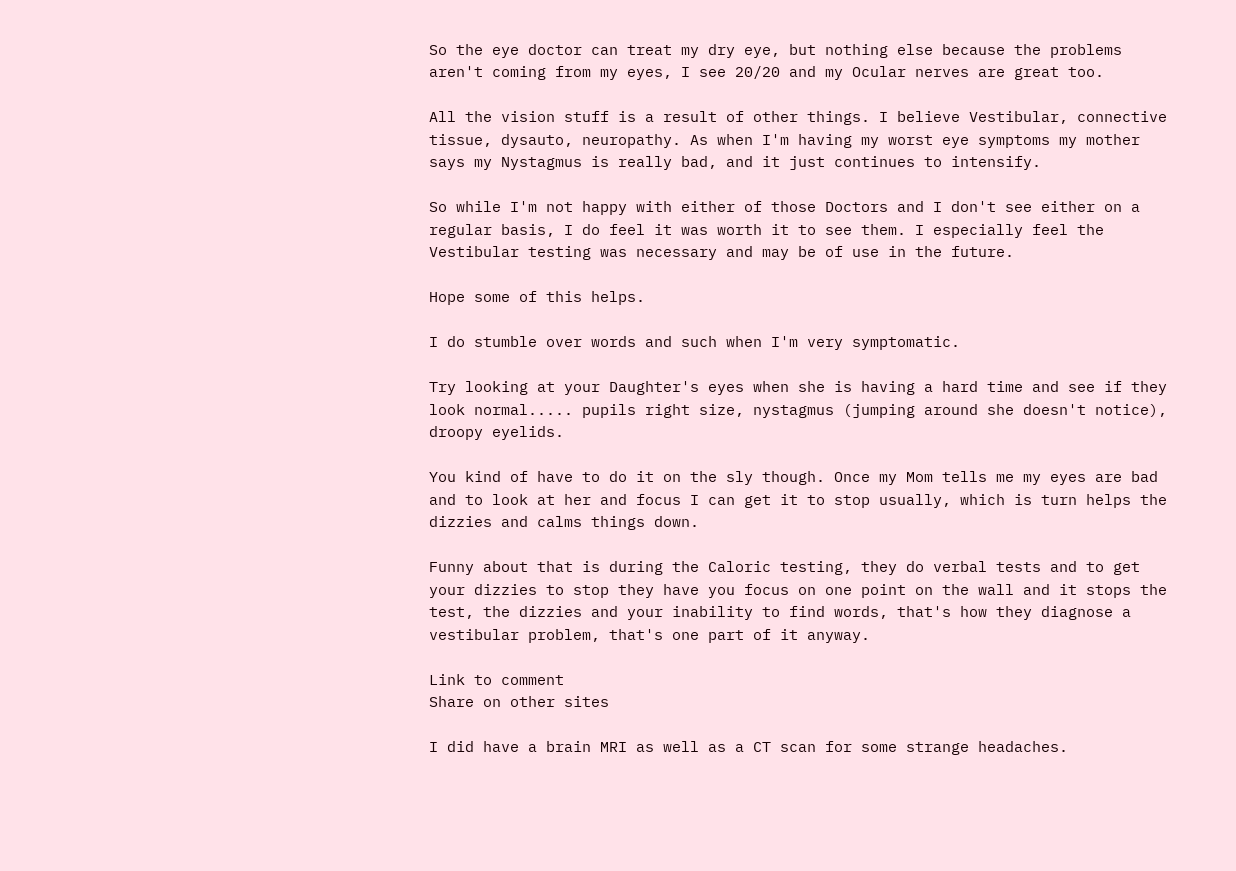So the eye doctor can treat my dry eye, but nothing else because the problems aren't coming from my eyes, I see 20/20 and my Ocular nerves are great too.

All the vision stuff is a result of other things. I believe Vestibular, connective tissue, dysauto, neuropathy. As when I'm having my worst eye symptoms my mother says my Nystagmus is really bad, and it just continues to intensify.

So while I'm not happy with either of those Doctors and I don't see either on a regular basis, I do feel it was worth it to see them. I especially feel the Vestibular testing was necessary and may be of use in the future.

Hope some of this helps.

I do stumble over words and such when I'm very symptomatic.

Try looking at your Daughter's eyes when she is having a hard time and see if they look normal..... pupils right size, nystagmus (jumping around she doesn't notice), droopy eyelids.

You kind of have to do it on the sly though. Once my Mom tells me my eyes are bad and to look at her and focus I can get it to stop usually, which is turn helps the dizzies and calms things down.

Funny about that is during the Caloric testing, they do verbal tests and to get your dizzies to stop they have you focus on one point on the wall and it stops the test, the dizzies and your inability to find words, that's how they diagnose a vestibular problem, that's one part of it anyway.

Link to comment
Share on other sites

I did have a brain MRI as well as a CT scan for some strange headaches.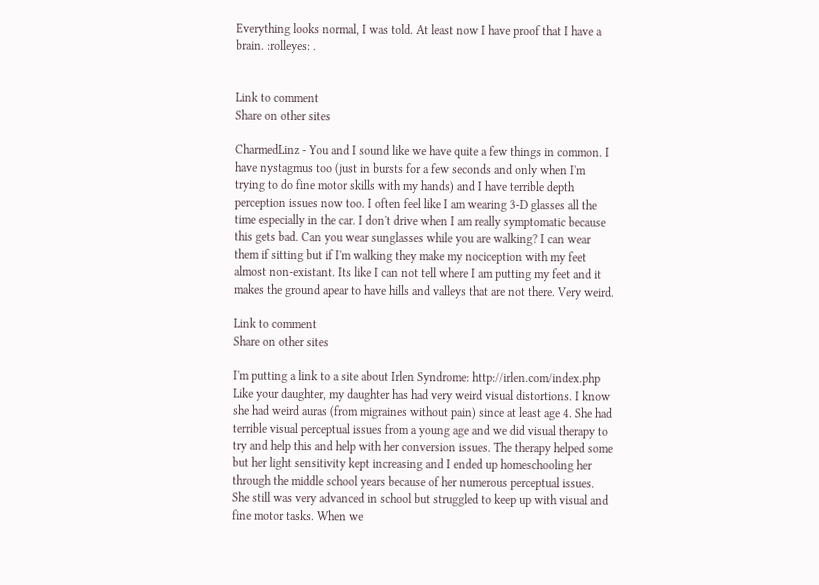Everything looks normal, I was told. At least now I have proof that I have a brain. :rolleyes: .


Link to comment
Share on other sites

CharmedLinz - You and I sound like we have quite a few things in common. I have nystagmus too (just in bursts for a few seconds and only when I'm trying to do fine motor skills with my hands) and I have terrible depth perception issues now too. I often feel like I am wearing 3-D glasses all the time especially in the car. I don't drive when I am really symptomatic because this gets bad. Can you wear sunglasses while you are walking? I can wear them if sitting but if I'm walking they make my nociception with my feet almost non-existant. Its like I can not tell where I am putting my feet and it makes the ground apear to have hills and valleys that are not there. Very weird.

Link to comment
Share on other sites

I'm putting a link to a site about Irlen Syndrome: http://irlen.com/index.php Like your daughter, my daughter has had very weird visual distortions. I know she had weird auras (from migraines without pain) since at least age 4. She had terrible visual perceptual issues from a young age and we did visual therapy to try and help this and help with her conversion issues. The therapy helped some but her light sensitivity kept increasing and I ended up homeschooling her through the middle school years because of her numerous perceptual issues. She still was very advanced in school but struggled to keep up with visual and fine motor tasks. When we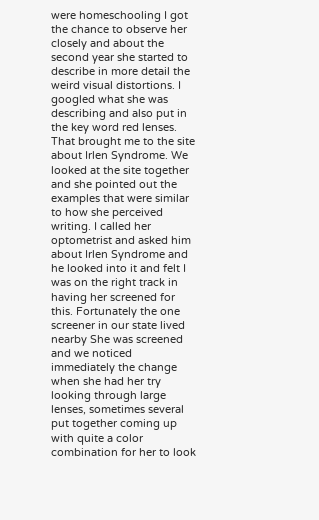were homeschooling I got the chance to observe her closely and about the second year she started to describe in more detail the weird visual distortions. I googled what she was describing and also put in the key word red lenses. That brought me to the site about Irlen Syndrome. We looked at the site together and she pointed out the examples that were similar to how she perceived writing. I called her optometrist and asked him about Irlen Syndrome and he looked into it and felt I was on the right track in having her screened for this. Fortunately the one screener in our state lived nearby She was screened and we noticed immediately the change when she had her try looking through large lenses, sometimes several put together coming up with quite a color combination for her to look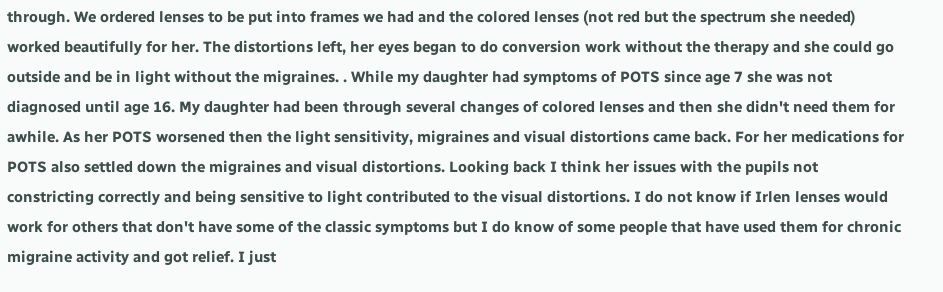through. We ordered lenses to be put into frames we had and the colored lenses (not red but the spectrum she needed) worked beautifully for her. The distortions left, her eyes began to do conversion work without the therapy and she could go outside and be in light without the migraines. . While my daughter had symptoms of POTS since age 7 she was not diagnosed until age 16. My daughter had been through several changes of colored lenses and then she didn't need them for awhile. As her POTS worsened then the light sensitivity, migraines and visual distortions came back. For her medications for POTS also settled down the migraines and visual distortions. Looking back I think her issues with the pupils not constricting correctly and being sensitive to light contributed to the visual distortions. I do not know if Irlen lenses would work for others that don't have some of the classic symptoms but I do know of some people that have used them for chronic migraine activity and got relief. I just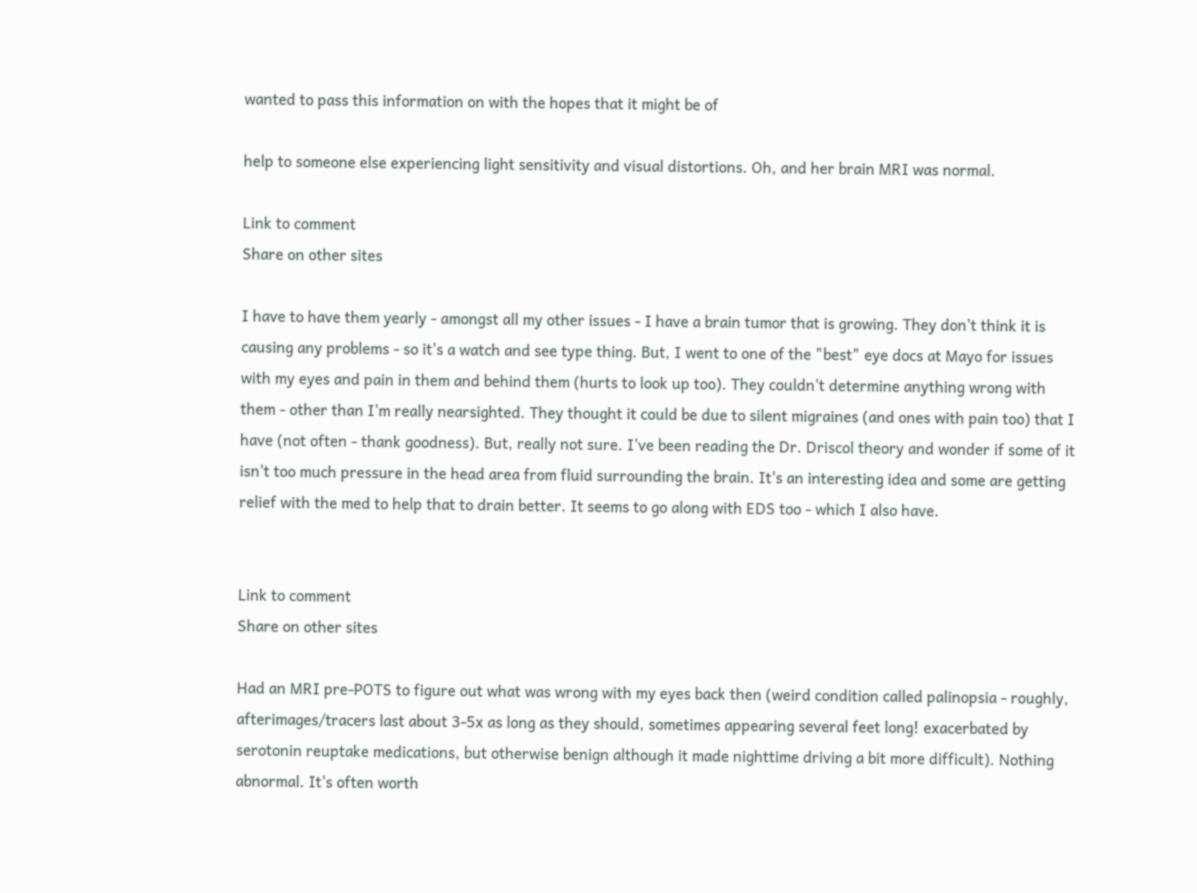wanted to pass this information on with the hopes that it might be of

help to someone else experiencing light sensitivity and visual distortions. Oh, and her brain MRI was normal.

Link to comment
Share on other sites

I have to have them yearly - amongst all my other issues - I have a brain tumor that is growing. They don't think it is causing any problems - so it's a watch and see type thing. But, I went to one of the "best" eye docs at Mayo for issues with my eyes and pain in them and behind them (hurts to look up too). They couldn't determine anything wrong with them - other than I'm really nearsighted. They thought it could be due to silent migraines (and ones with pain too) that I have (not often - thank goodness). But, really not sure. I've been reading the Dr. Driscol theory and wonder if some of it isn't too much pressure in the head area from fluid surrounding the brain. It's an interesting idea and some are getting relief with the med to help that to drain better. It seems to go along with EDS too - which I also have.


Link to comment
Share on other sites

Had an MRI pre-POTS to figure out what was wrong with my eyes back then (weird condition called palinopsia - roughly, afterimages/tracers last about 3-5x as long as they should, sometimes appearing several feet long! exacerbated by serotonin reuptake medications, but otherwise benign although it made nighttime driving a bit more difficult). Nothing abnormal. It's often worth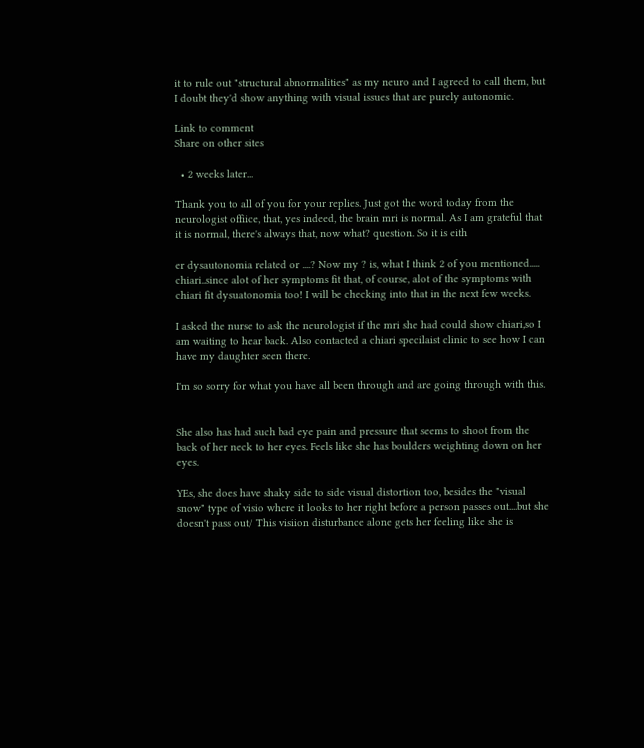it to rule out "structural abnormalities" as my neuro and I agreed to call them, but I doubt they'd show anything with visual issues that are purely autonomic.

Link to comment
Share on other sites

  • 2 weeks later...

Thank you to all of you for your replies. Just got the word today from the neurologist offiice, that, yes indeed, the brain mri is normal. As I am grateful that it is normal, there's always that, now what? question. So it is eith

er dysautonomia related or ....? Now my ? is, what I think 2 of you mentioned..... chiari..since alot of her symptoms fit that, of course, alot of the symptoms with chiari fit dysuatonomia too! I will be checking into that in the next few weeks.

I asked the nurse to ask the neurologist if the mri she had could show chiari,so I am waiting to hear back. Also contacted a chiari specilaist clinic to see how I can have my daughter seen there.

I'm so sorry for what you have all been through and are going through with this.


She also has had such bad eye pain and pressure that seems to shoot from the back of her neck to her eyes. Feels like she has boulders weighting down on her eyes.

YEs, she does have shaky side to side visual distortion too, besides the "visual snow" type of visio where it looks to her right before a person passes out....but she doesn't pass out/ This visiion disturbance alone gets her feeling like she is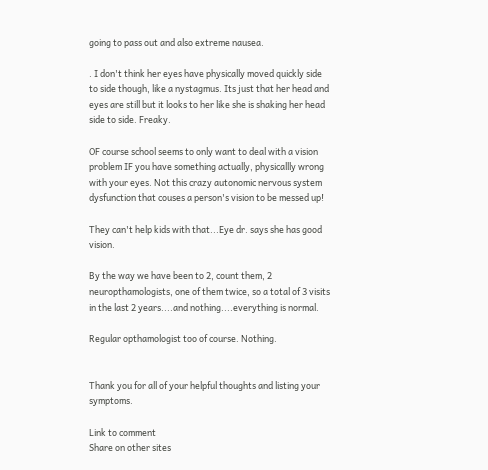going to pass out and also extreme nausea.

. I don't think her eyes have physically moved quickly side to side though, like a nystagmus. Its just that her head and eyes are still but it looks to her like she is shaking her head side to side. Freaky.

OF course school seems to only want to deal with a vision problem IF you have something actually, physicallly wrong with your eyes. Not this crazy autonomic nervous system dysfunction that couses a person's vision to be messed up!

They can't help kids with that...Eye dr. says she has good vision.

By the way we have been to 2, count them, 2 neuropthamologists, one of them twice, so a total of 3 visits in the last 2 years....and nothing....everything is normal.

Regular opthamologist too of course. Nothing.


Thank you for all of your helpful thoughts and listing your symptoms.

Link to comment
Share on other sites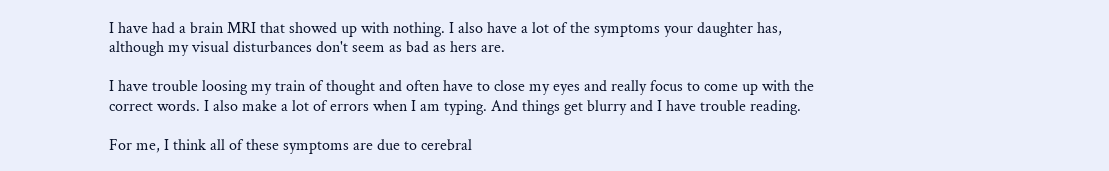I have had a brain MRI that showed up with nothing. I also have a lot of the symptoms your daughter has, although my visual disturbances don't seem as bad as hers are.

I have trouble loosing my train of thought and often have to close my eyes and really focus to come up with the correct words. I also make a lot of errors when I am typing. And things get blurry and I have trouble reading.

For me, I think all of these symptoms are due to cerebral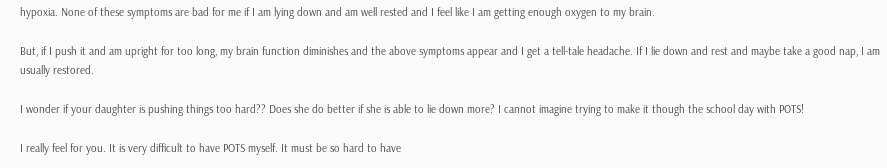hypoxia. None of these symptoms are bad for me if I am lying down and am well rested and I feel like I am getting enough oxygen to my brain.

But, if I push it and am upright for too long, my brain function diminishes and the above symptoms appear and I get a tell-tale headache. If I lie down and rest and maybe take a good nap, I am usually restored.

I wonder if your daughter is pushing things too hard?? Does she do better if she is able to lie down more? I cannot imagine trying to make it though the school day with POTS!

I really feel for you. It is very difficult to have POTS myself. It must be so hard to have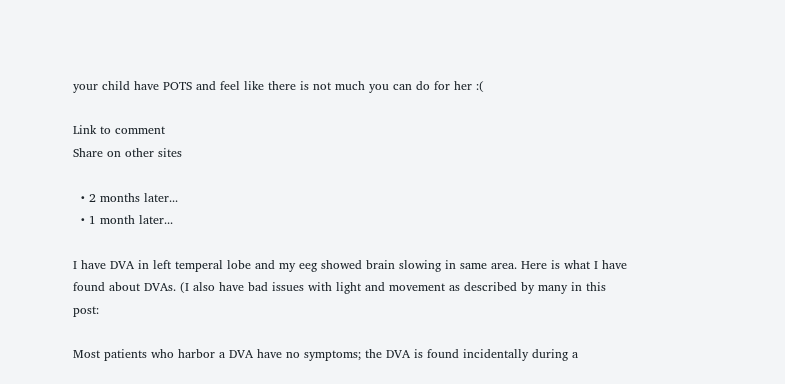your child have POTS and feel like there is not much you can do for her :(

Link to comment
Share on other sites

  • 2 months later...
  • 1 month later...

I have DVA in left temperal lobe and my eeg showed brain slowing in same area. Here is what I have found about DVAs. (I also have bad issues with light and movement as described by many in this post:

Most patients who harbor a DVA have no symptoms; the DVA is found incidentally during a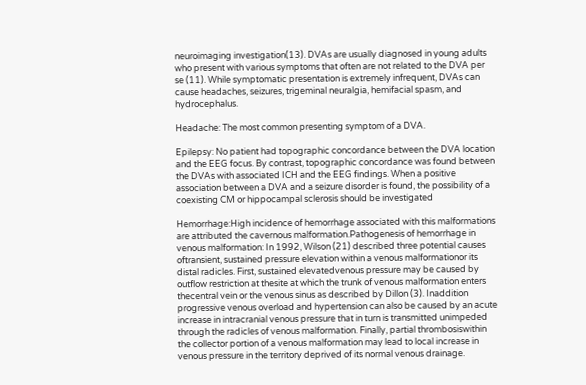neuroimaging investigation(13). DVAs are usually diagnosed in young adults who present with various symptoms that often are not related to the DVA per se (11). While symptomatic presentation is extremely infrequent, DVAs can cause headaches, seizures, trigeminal neuralgia, hemifacial spasm, and hydrocephalus.

Headache: The most common presenting symptom of a DVA.

Epilepsy: No patient had topographic concordance between the DVA location and the EEG focus. By contrast, topographic concordance was found between the DVAs with associated ICH and the EEG findings. When a positive association between a DVA and a seizure disorder is found, the possibility of a coexisting CM or hippocampal sclerosis should be investigated

Hemorrhage:High incidence of hemorrhage associated with this malformations are attributed the cavernous malformation.Pathogenesis of hemorrhage in venous malformation: In 1992, Wilson (21) described three potential causes oftransient, sustained pressure elevation within a venous malformationor its distal radicles. First, sustained elevatedvenous pressure may be caused by outflow restriction at thesite at which the trunk of venous malformation enters thecentral vein or the venous sinus as described by Dillon (3). Inaddition progressive venous overload and hypertension can also be caused by an acute increase in intracranial venous pressure that in turn is transmitted unimpeded through the radicles of venous malformation. Finally, partial thrombosiswithin the collector portion of a venous malformation may lead to local increase in venous pressure in the territory deprived of its normal venous drainage.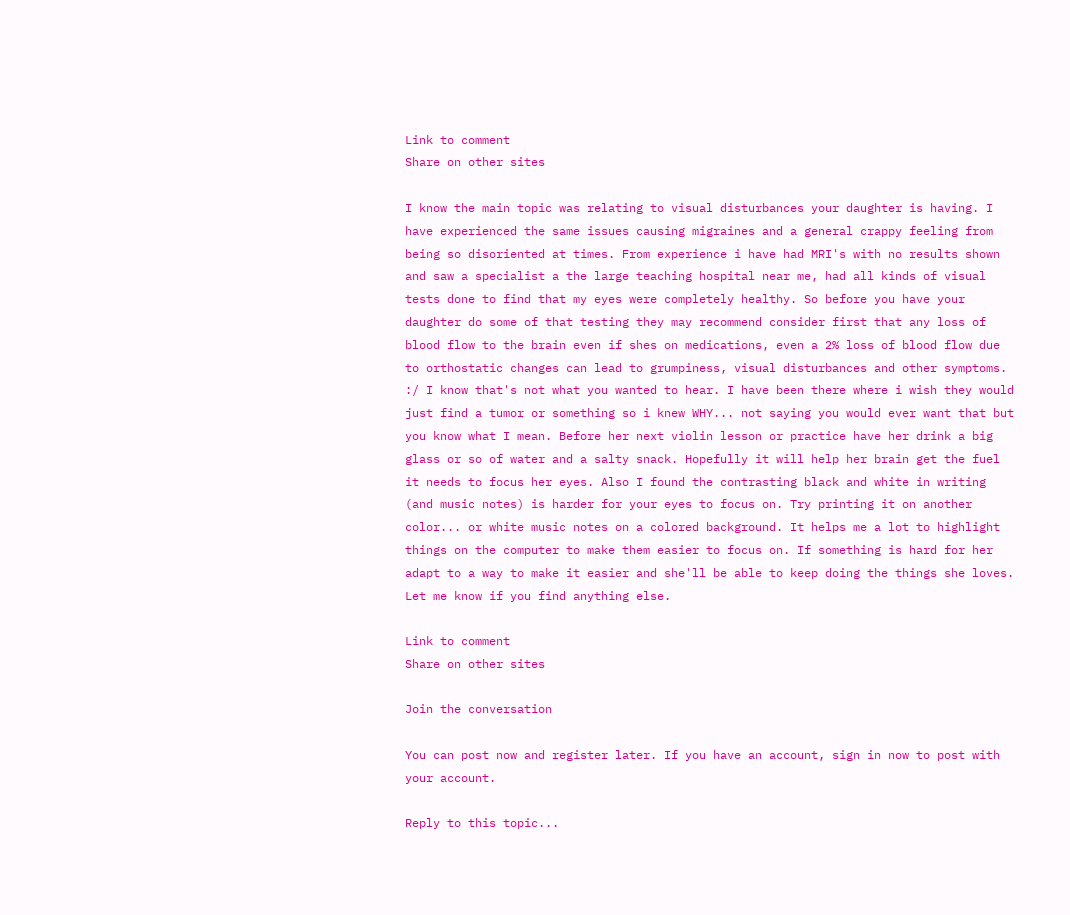Link to comment
Share on other sites

I know the main topic was relating to visual disturbances your daughter is having. I have experienced the same issues causing migraines and a general crappy feeling from being so disoriented at times. From experience i have had MRI's with no results shown and saw a specialist a the large teaching hospital near me, had all kinds of visual tests done to find that my eyes were completely healthy. So before you have your daughter do some of that testing they may recommend consider first that any loss of blood flow to the brain even if shes on medications, even a 2% loss of blood flow due to orthostatic changes can lead to grumpiness, visual disturbances and other symptoms. :/ I know that's not what you wanted to hear. I have been there where i wish they would just find a tumor or something so i knew WHY... not saying you would ever want that but you know what I mean. Before her next violin lesson or practice have her drink a big glass or so of water and a salty snack. Hopefully it will help her brain get the fuel it needs to focus her eyes. Also I found the contrasting black and white in writing (and music notes) is harder for your eyes to focus on. Try printing it on another color... or white music notes on a colored background. It helps me a lot to highlight things on the computer to make them easier to focus on. If something is hard for her adapt to a way to make it easier and she'll be able to keep doing the things she loves. Let me know if you find anything else.

Link to comment
Share on other sites

Join the conversation

You can post now and register later. If you have an account, sign in now to post with your account.

Reply to this topic...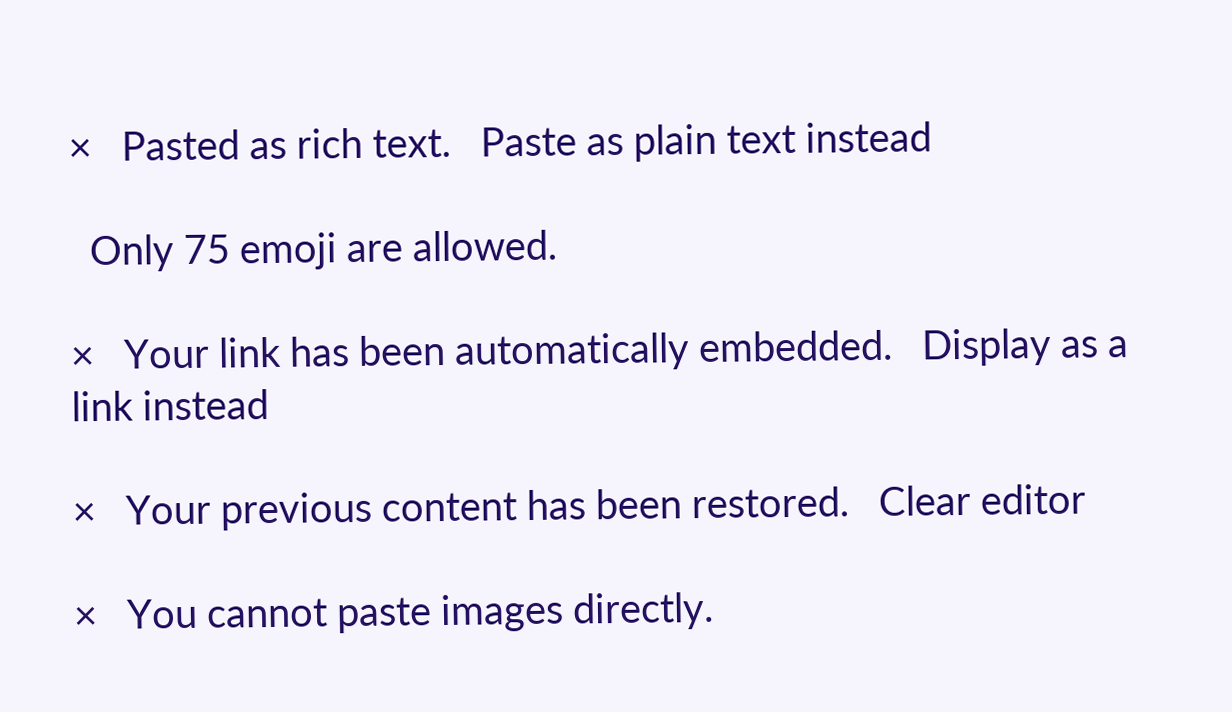×   Pasted as rich text.   Paste as plain text instead

  Only 75 emoji are allowed.

×   Your link has been automatically embedded.   Display as a link instead

×   Your previous content has been restored.   Clear editor

×   You cannot paste images directly.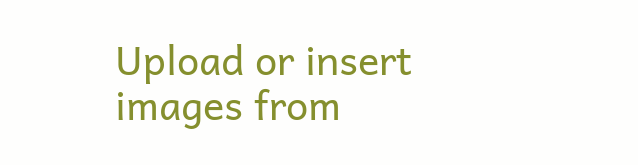Upload or insert images from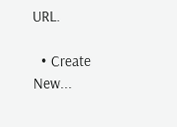URL.

  • Create New...